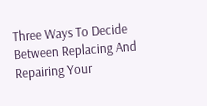Three Ways To Decide Between Replacing And Repairing Your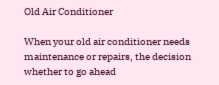Old Air Conditioner

When your old air conditioner needs maintenance or repairs, the decision whether to go ahead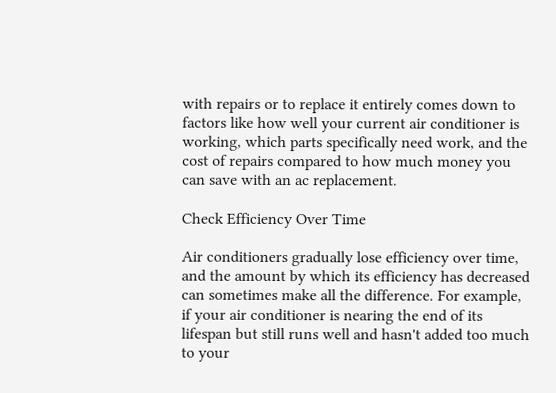with repairs or to replace it entirely comes down to factors like how well your current air conditioner is working, which parts specifically need work, and the cost of repairs compared to how much money you can save with an ac replacement.

Check Efficiency Over Time

Air conditioners gradually lose efficiency over time, and the amount by which its efficiency has decreased can sometimes make all the difference. For example, if your air conditioner is nearing the end of its lifespan but still runs well and hasn't added too much to your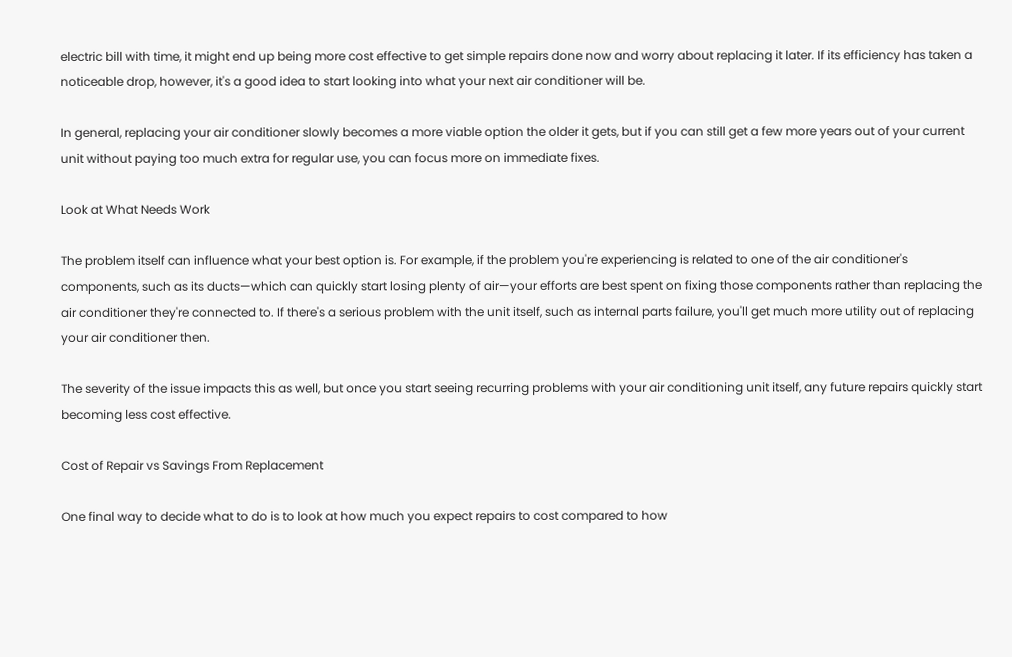electric bill with time, it might end up being more cost effective to get simple repairs done now and worry about replacing it later. If its efficiency has taken a noticeable drop, however, it's a good idea to start looking into what your next air conditioner will be.

In general, replacing your air conditioner slowly becomes a more viable option the older it gets, but if you can still get a few more years out of your current unit without paying too much extra for regular use, you can focus more on immediate fixes.

Look at What Needs Work

The problem itself can influence what your best option is. For example, if the problem you're experiencing is related to one of the air conditioner's components, such as its ducts—which can quickly start losing plenty of air—your efforts are best spent on fixing those components rather than replacing the air conditioner they're connected to. If there's a serious problem with the unit itself, such as internal parts failure, you'll get much more utility out of replacing your air conditioner then.

The severity of the issue impacts this as well, but once you start seeing recurring problems with your air conditioning unit itself, any future repairs quickly start becoming less cost effective.

Cost of Repair vs Savings From Replacement

One final way to decide what to do is to look at how much you expect repairs to cost compared to how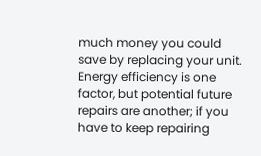much money you could save by replacing your unit. Energy efficiency is one factor, but potential future repairs are another; if you have to keep repairing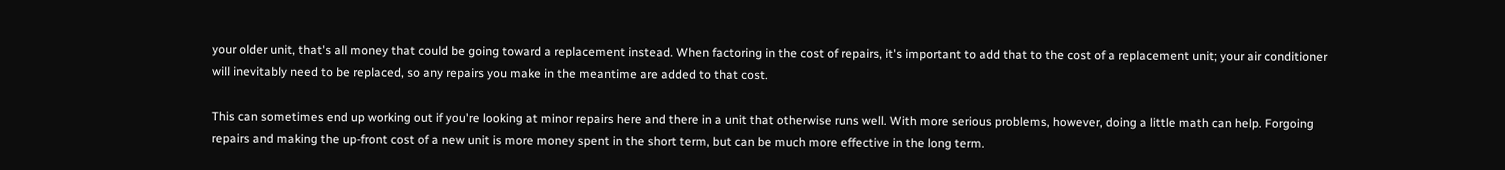your older unit, that's all money that could be going toward a replacement instead. When factoring in the cost of repairs, it's important to add that to the cost of a replacement unit; your air conditioner will inevitably need to be replaced, so any repairs you make in the meantime are added to that cost.

This can sometimes end up working out if you're looking at minor repairs here and there in a unit that otherwise runs well. With more serious problems, however, doing a little math can help. Forgoing repairs and making the up-front cost of a new unit is more money spent in the short term, but can be much more effective in the long term.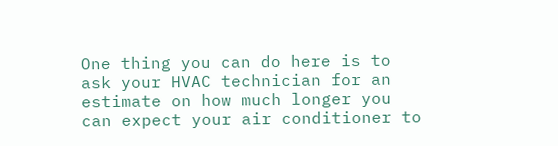One thing you can do here is to ask your HVAC technician for an estimate on how much longer you can expect your air conditioner to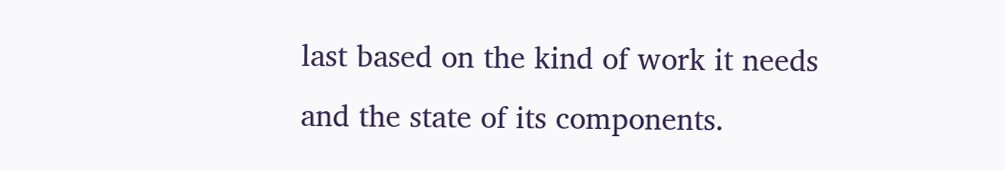last based on the kind of work it needs and the state of its components.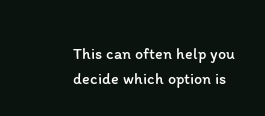This can often help you decide which option is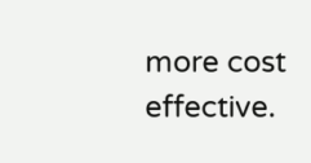more cost effective.